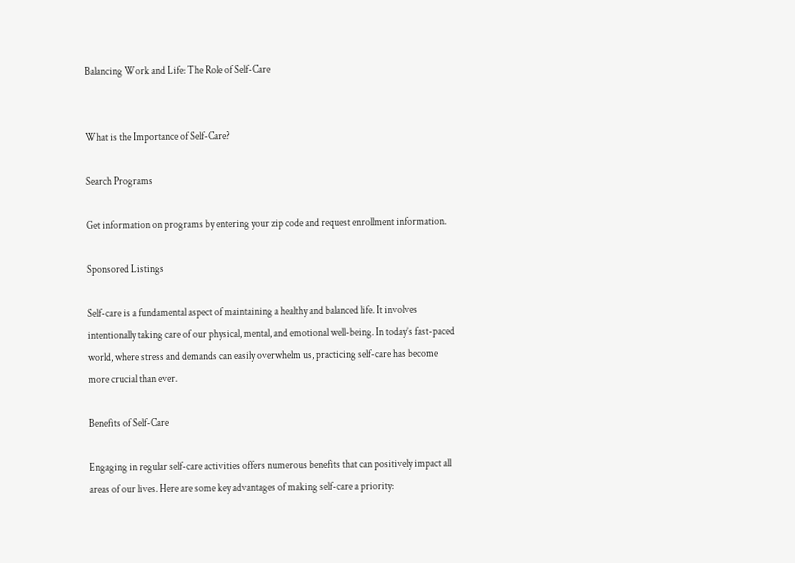Balancing Work and Life: The Role of Self-Care


What is the Importance of Self-Care?

Search Programs

Get information on programs by entering your zip code and request enrollment information.

Sponsored Listings

Self-care is a fundamental aspect of maintaining a healthy and balanced life. It involves intentionally taking care of our physical, mental, and emotional well-being. In today’s fast-paced world, where stress and demands can easily overwhelm us, practicing self-care has become more crucial than ever.

Benefits of Self-Care

Engaging in regular self-care activities offers numerous benefits that can positively impact all areas of our lives. Here are some key advantages of making self-care a priority: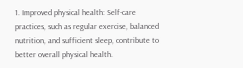1. Improved physical health: Self-care practices, such as regular exercise, balanced nutrition, and sufficient sleep, contribute to better overall physical health.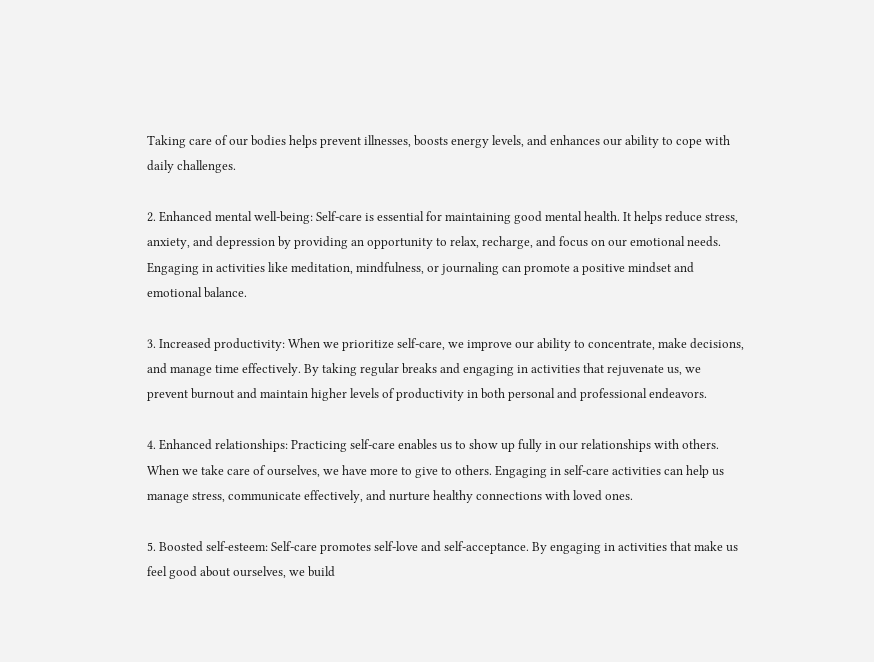Taking care of our bodies helps prevent illnesses, boosts energy levels, and enhances our ability to cope with daily challenges.

2. Enhanced mental well-being: Self-care is essential for maintaining good mental health. It helps reduce stress, anxiety, and depression by providing an opportunity to relax, recharge, and focus on our emotional needs. Engaging in activities like meditation, mindfulness, or journaling can promote a positive mindset and emotional balance.

3. Increased productivity: When we prioritize self-care, we improve our ability to concentrate, make decisions, and manage time effectively. By taking regular breaks and engaging in activities that rejuvenate us, we prevent burnout and maintain higher levels of productivity in both personal and professional endeavors.

4. Enhanced relationships: Practicing self-care enables us to show up fully in our relationships with others. When we take care of ourselves, we have more to give to others. Engaging in self-care activities can help us manage stress, communicate effectively, and nurture healthy connections with loved ones.

5. Boosted self-esteem: Self-care promotes self-love and self-acceptance. By engaging in activities that make us feel good about ourselves, we build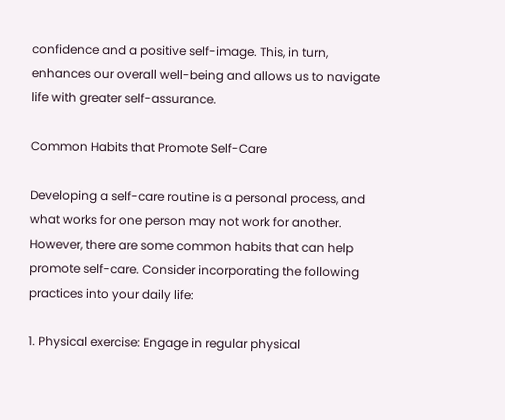confidence and a positive self-image. This, in turn, enhances our overall well-being and allows us to navigate life with greater self-assurance.

Common Habits that Promote Self-Care

Developing a self-care routine is a personal process, and what works for one person may not work for another. However, there are some common habits that can help promote self-care. Consider incorporating the following practices into your daily life:

1. Physical exercise: Engage in regular physical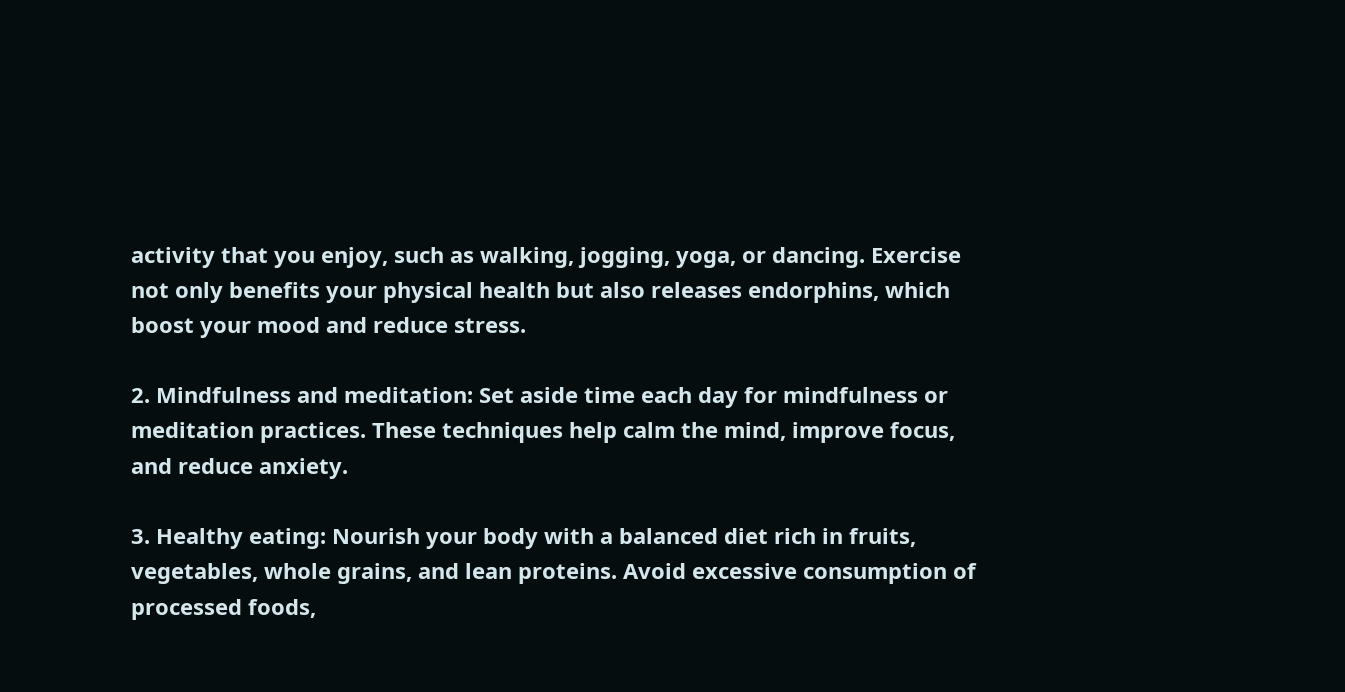activity that you enjoy, such as walking, jogging, yoga, or dancing. Exercise not only benefits your physical health but also releases endorphins, which boost your mood and reduce stress.

2. Mindfulness and meditation: Set aside time each day for mindfulness or meditation practices. These techniques help calm the mind, improve focus, and reduce anxiety.

3. Healthy eating: Nourish your body with a balanced diet rich in fruits, vegetables, whole grains, and lean proteins. Avoid excessive consumption of processed foods,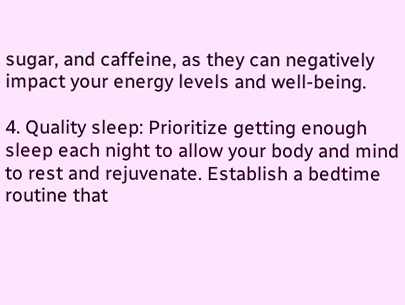sugar, and caffeine, as they can negatively impact your energy levels and well-being.

4. Quality sleep: Prioritize getting enough sleep each night to allow your body and mind to rest and rejuvenate. Establish a bedtime routine that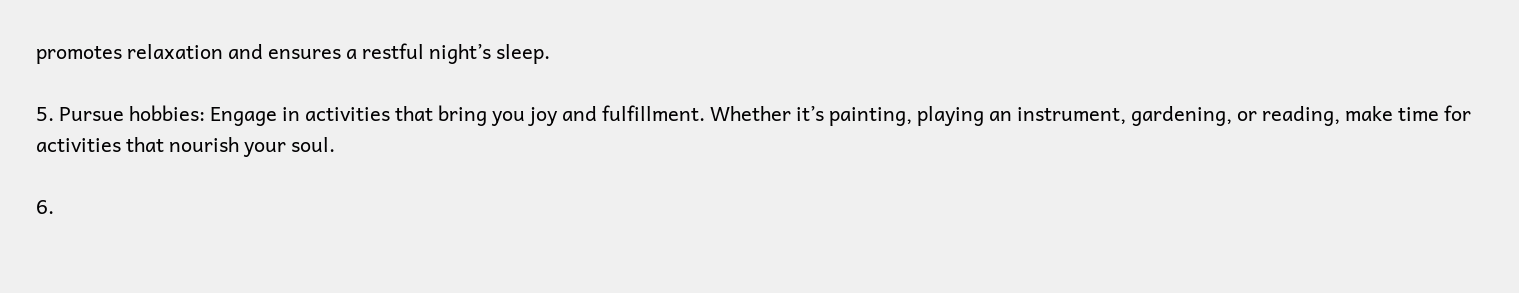promotes relaxation and ensures a restful night’s sleep.

5. Pursue hobbies: Engage in activities that bring you joy and fulfillment. Whether it’s painting, playing an instrument, gardening, or reading, make time for activities that nourish your soul.

6.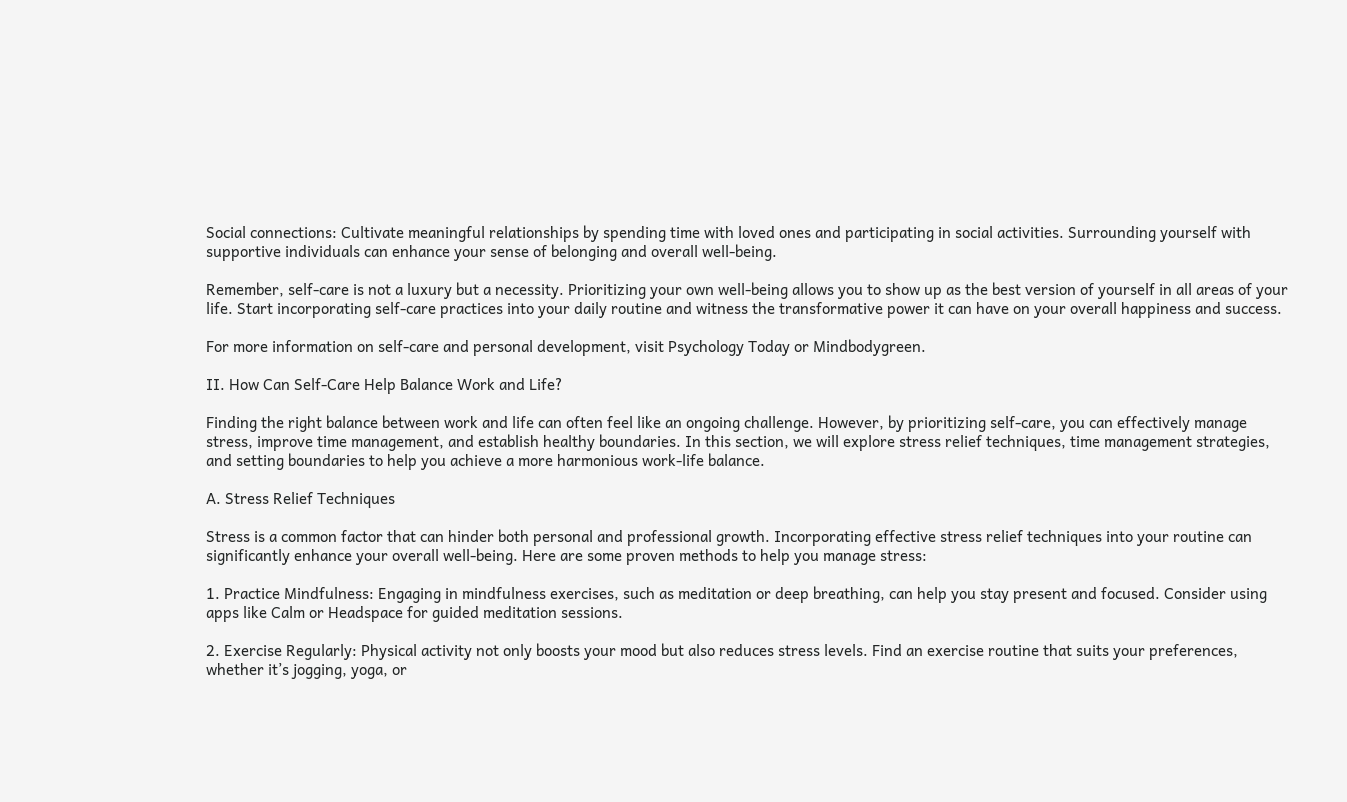Social connections: Cultivate meaningful relationships by spending time with loved ones and participating in social activities. Surrounding yourself with supportive individuals can enhance your sense of belonging and overall well-being.

Remember, self-care is not a luxury but a necessity. Prioritizing your own well-being allows you to show up as the best version of yourself in all areas of your life. Start incorporating self-care practices into your daily routine and witness the transformative power it can have on your overall happiness and success.

For more information on self-care and personal development, visit Psychology Today or Mindbodygreen.

II. How Can Self-Care Help Balance Work and Life?

Finding the right balance between work and life can often feel like an ongoing challenge. However, by prioritizing self-care, you can effectively manage stress, improve time management, and establish healthy boundaries. In this section, we will explore stress relief techniques, time management strategies, and setting boundaries to help you achieve a more harmonious work-life balance.

A. Stress Relief Techniques

Stress is a common factor that can hinder both personal and professional growth. Incorporating effective stress relief techniques into your routine can significantly enhance your overall well-being. Here are some proven methods to help you manage stress:

1. Practice Mindfulness: Engaging in mindfulness exercises, such as meditation or deep breathing, can help you stay present and focused. Consider using apps like Calm or Headspace for guided meditation sessions.

2. Exercise Regularly: Physical activity not only boosts your mood but also reduces stress levels. Find an exercise routine that suits your preferences, whether it’s jogging, yoga, or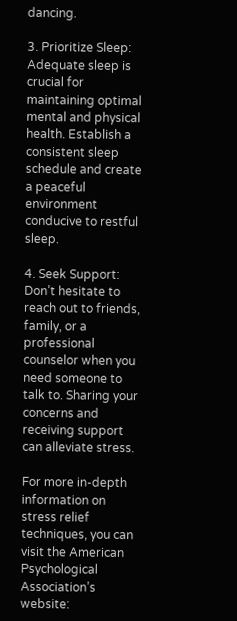dancing.

3. Prioritize Sleep: Adequate sleep is crucial for maintaining optimal mental and physical health. Establish a consistent sleep schedule and create a peaceful environment conducive to restful sleep.

4. Seek Support: Don’t hesitate to reach out to friends, family, or a professional counselor when you need someone to talk to. Sharing your concerns and receiving support can alleviate stress.

For more in-depth information on stress relief techniques, you can visit the American Psychological Association’s website: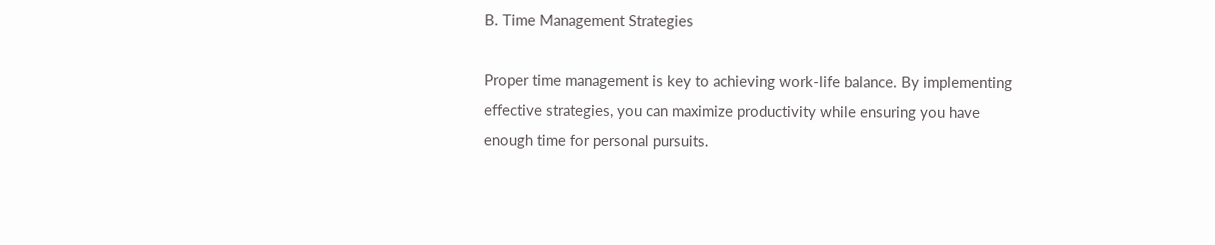B. Time Management Strategies

Proper time management is key to achieving work-life balance. By implementing effective strategies, you can maximize productivity while ensuring you have enough time for personal pursuits.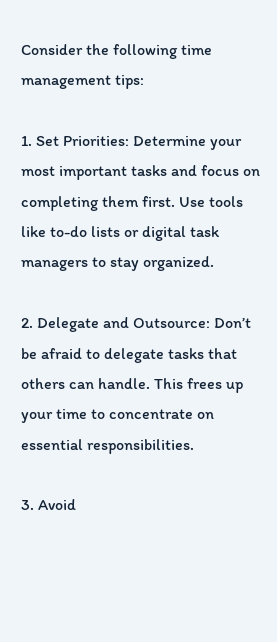Consider the following time management tips:

1. Set Priorities: Determine your most important tasks and focus on completing them first. Use tools like to-do lists or digital task managers to stay organized.

2. Delegate and Outsource: Don’t be afraid to delegate tasks that others can handle. This frees up your time to concentrate on essential responsibilities.

3. Avoid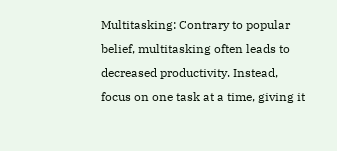Multitasking: Contrary to popular belief, multitasking often leads to decreased productivity. Instead, focus on one task at a time, giving it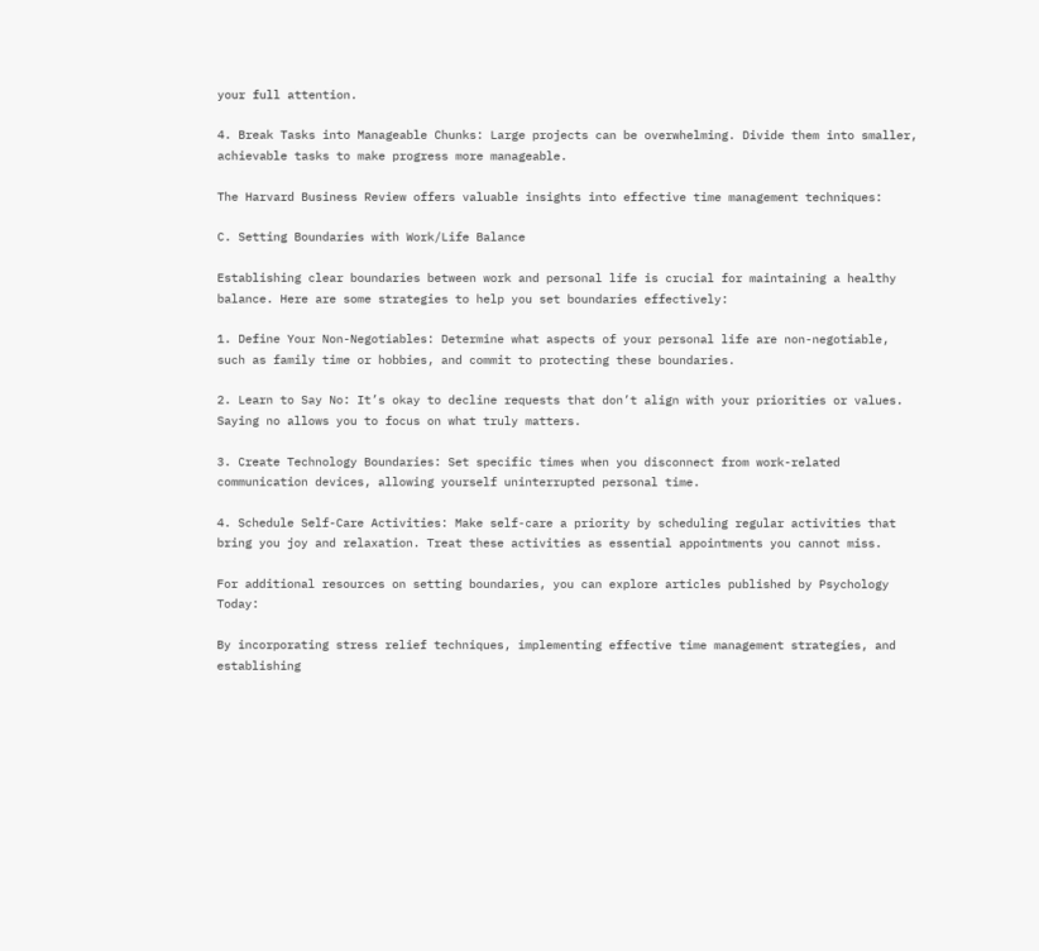your full attention.

4. Break Tasks into Manageable Chunks: Large projects can be overwhelming. Divide them into smaller, achievable tasks to make progress more manageable.

The Harvard Business Review offers valuable insights into effective time management techniques:

C. Setting Boundaries with Work/Life Balance

Establishing clear boundaries between work and personal life is crucial for maintaining a healthy balance. Here are some strategies to help you set boundaries effectively:

1. Define Your Non-Negotiables: Determine what aspects of your personal life are non-negotiable, such as family time or hobbies, and commit to protecting these boundaries.

2. Learn to Say No: It’s okay to decline requests that don’t align with your priorities or values. Saying no allows you to focus on what truly matters.

3. Create Technology Boundaries: Set specific times when you disconnect from work-related communication devices, allowing yourself uninterrupted personal time.

4. Schedule Self-Care Activities: Make self-care a priority by scheduling regular activities that bring you joy and relaxation. Treat these activities as essential appointments you cannot miss.

For additional resources on setting boundaries, you can explore articles published by Psychology Today:

By incorporating stress relief techniques, implementing effective time management strategies, and establishing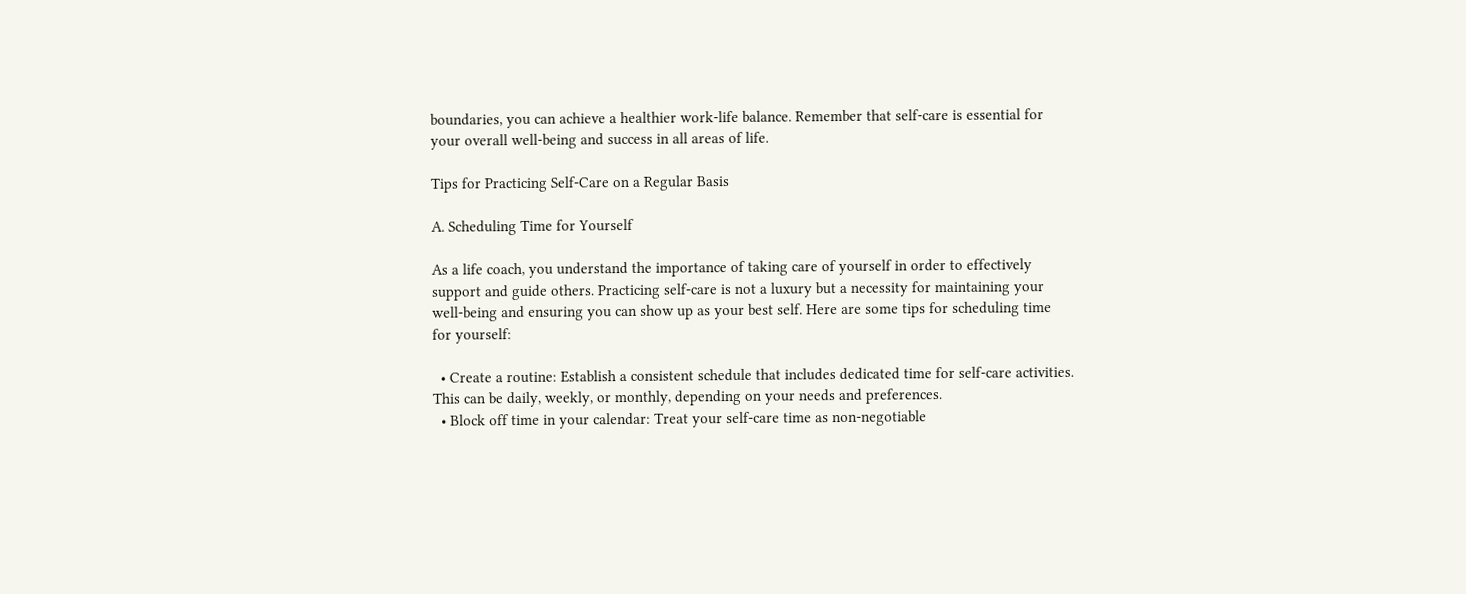boundaries, you can achieve a healthier work-life balance. Remember that self-care is essential for your overall well-being and success in all areas of life.

Tips for Practicing Self-Care on a Regular Basis

A. Scheduling Time for Yourself

As a life coach, you understand the importance of taking care of yourself in order to effectively support and guide others. Practicing self-care is not a luxury but a necessity for maintaining your well-being and ensuring you can show up as your best self. Here are some tips for scheduling time for yourself:

  • Create a routine: Establish a consistent schedule that includes dedicated time for self-care activities. This can be daily, weekly, or monthly, depending on your needs and preferences.
  • Block off time in your calendar: Treat your self-care time as non-negotiable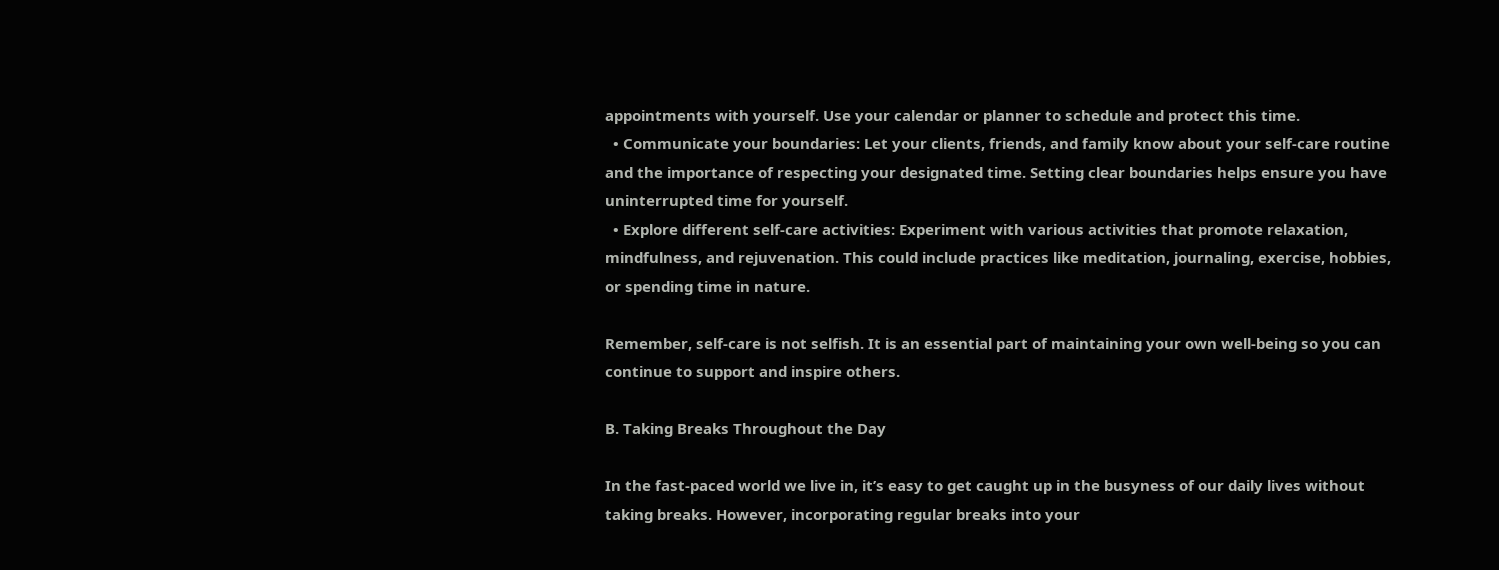appointments with yourself. Use your calendar or planner to schedule and protect this time.
  • Communicate your boundaries: Let your clients, friends, and family know about your self-care routine and the importance of respecting your designated time. Setting clear boundaries helps ensure you have uninterrupted time for yourself.
  • Explore different self-care activities: Experiment with various activities that promote relaxation, mindfulness, and rejuvenation. This could include practices like meditation, journaling, exercise, hobbies, or spending time in nature.

Remember, self-care is not selfish. It is an essential part of maintaining your own well-being so you can continue to support and inspire others.

B. Taking Breaks Throughout the Day

In the fast-paced world we live in, it’s easy to get caught up in the busyness of our daily lives without taking breaks. However, incorporating regular breaks into your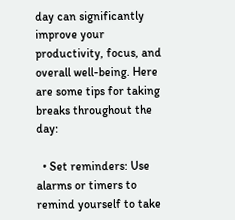day can significantly improve your productivity, focus, and overall well-being. Here are some tips for taking breaks throughout the day:

  • Set reminders: Use alarms or timers to remind yourself to take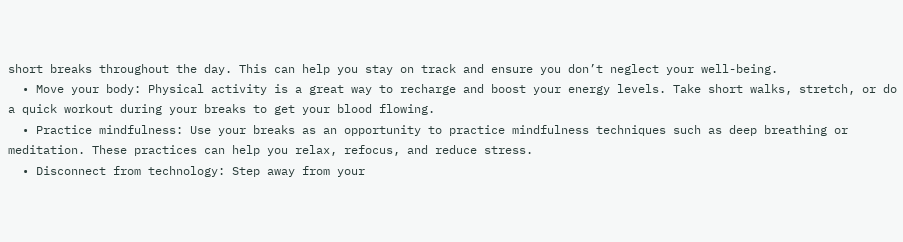short breaks throughout the day. This can help you stay on track and ensure you don’t neglect your well-being.
  • Move your body: Physical activity is a great way to recharge and boost your energy levels. Take short walks, stretch, or do a quick workout during your breaks to get your blood flowing.
  • Practice mindfulness: Use your breaks as an opportunity to practice mindfulness techniques such as deep breathing or meditation. These practices can help you relax, refocus, and reduce stress.
  • Disconnect from technology: Step away from your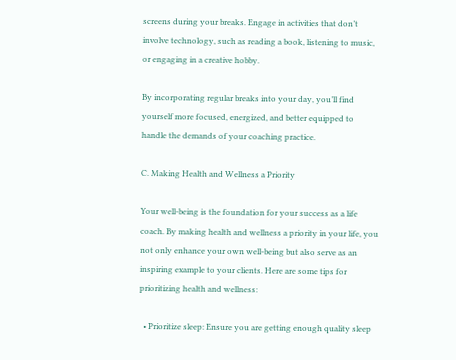screens during your breaks. Engage in activities that don’t involve technology, such as reading a book, listening to music, or engaging in a creative hobby.

By incorporating regular breaks into your day, you’ll find yourself more focused, energized, and better equipped to handle the demands of your coaching practice.

C. Making Health and Wellness a Priority

Your well-being is the foundation for your success as a life coach. By making health and wellness a priority in your life, you not only enhance your own well-being but also serve as an inspiring example to your clients. Here are some tips for prioritizing health and wellness:

  • Prioritize sleep: Ensure you are getting enough quality sleep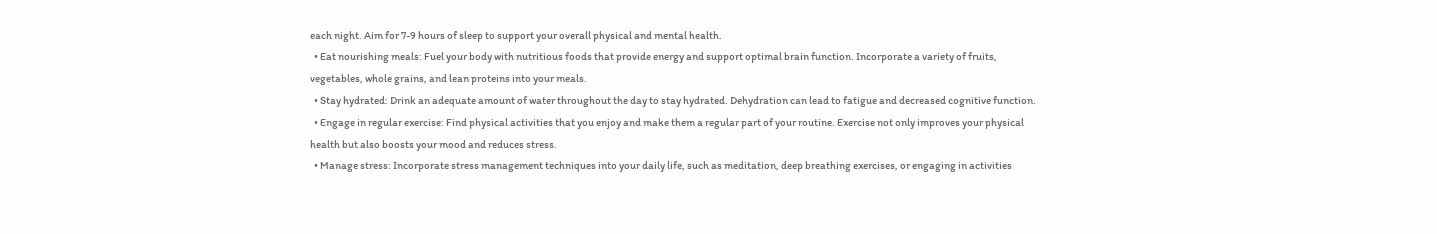each night. Aim for 7-9 hours of sleep to support your overall physical and mental health.
  • Eat nourishing meals: Fuel your body with nutritious foods that provide energy and support optimal brain function. Incorporate a variety of fruits, vegetables, whole grains, and lean proteins into your meals.
  • Stay hydrated: Drink an adequate amount of water throughout the day to stay hydrated. Dehydration can lead to fatigue and decreased cognitive function.
  • Engage in regular exercise: Find physical activities that you enjoy and make them a regular part of your routine. Exercise not only improves your physical health but also boosts your mood and reduces stress.
  • Manage stress: Incorporate stress management techniques into your daily life, such as meditation, deep breathing exercises, or engaging in activities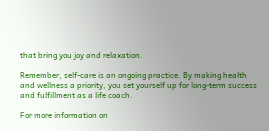that bring you joy and relaxation.

Remember, self-care is an ongoing practice. By making health and wellness a priority, you set yourself up for long-term success and fulfillment as a life coach.

For more information on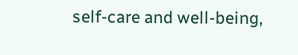self-care and well-being,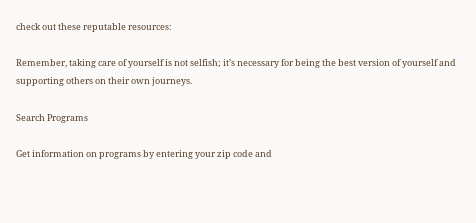check out these reputable resources:

Remember, taking care of yourself is not selfish; it’s necessary for being the best version of yourself and supporting others on their own journeys.

Search Programs

Get information on programs by entering your zip code and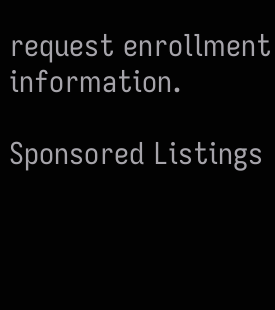request enrollment information.

Sponsored Listings